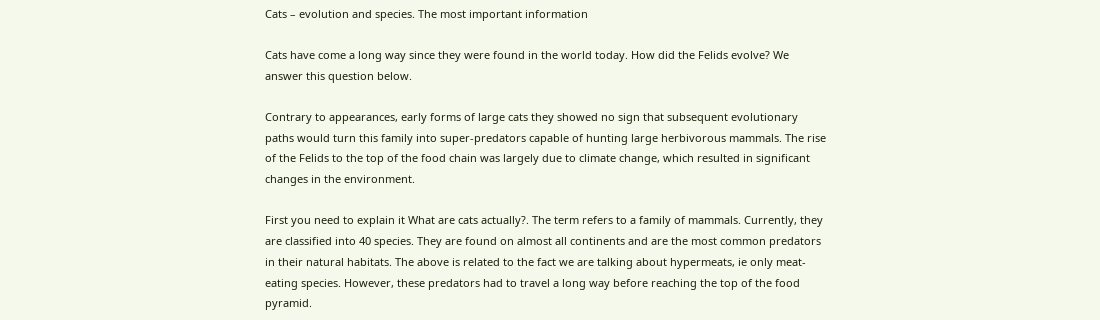Cats – evolution and species. The most important information

Cats have come a long way since they were found in the world today. How did the Felids evolve? We answer this question below.

Contrary to appearances, early forms of large cats they showed no sign that subsequent evolutionary paths would turn this family into super-predators capable of hunting large herbivorous mammals. The rise of the Felids to the top of the food chain was largely due to climate change, which resulted in significant changes in the environment.

First you need to explain it What are cats actually?. The term refers to a family of mammals. Currently, they are classified into 40 species. They are found on almost all continents and are the most common predators in their natural habitats. The above is related to the fact we are talking about hypermeats, ie only meat-eating species. However, these predators had to travel a long way before reaching the top of the food pyramid.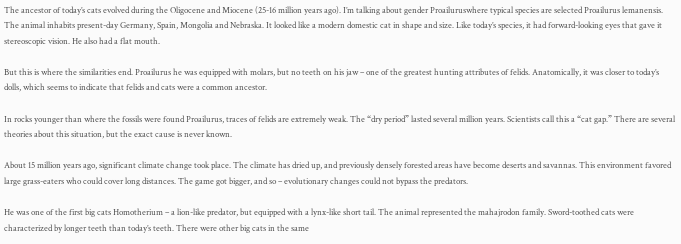The ancestor of today’s cats evolved during the Oligocene and Miocene (25-16 million years ago). I’m talking about gender Proailuruswhere typical species are selected Proailurus lemanensis. The animal inhabits present-day Germany, Spain, Mongolia and Nebraska. It looked like a modern domestic cat in shape and size. Like today’s species, it had forward-looking eyes that gave it stereoscopic vision. He also had a flat mouth.

But this is where the similarities end. Proailurus he was equipped with molars, but no teeth on his jaw – one of the greatest hunting attributes of felids. Anatomically, it was closer to today’s dolls, which seems to indicate that felids and cats were a common ancestor.

In rocks younger than where the fossils were found Proailurus, traces of felids are extremely weak. The “dry period” lasted several million years. Scientists call this a “cat gap.” There are several theories about this situation, but the exact cause is never known.

About 15 million years ago, significant climate change took place. The climate has dried up, and previously densely forested areas have become deserts and savannas. This environment favored large grass-eaters who could cover long distances. The game got bigger, and so – evolutionary changes could not bypass the predators.

He was one of the first big cats Homotherium – a lion-like predator, but equipped with a lynx-like short tail. The animal represented the mahajrodon family. Sword-toothed cats were characterized by longer teeth than today’s teeth. There were other big cats in the same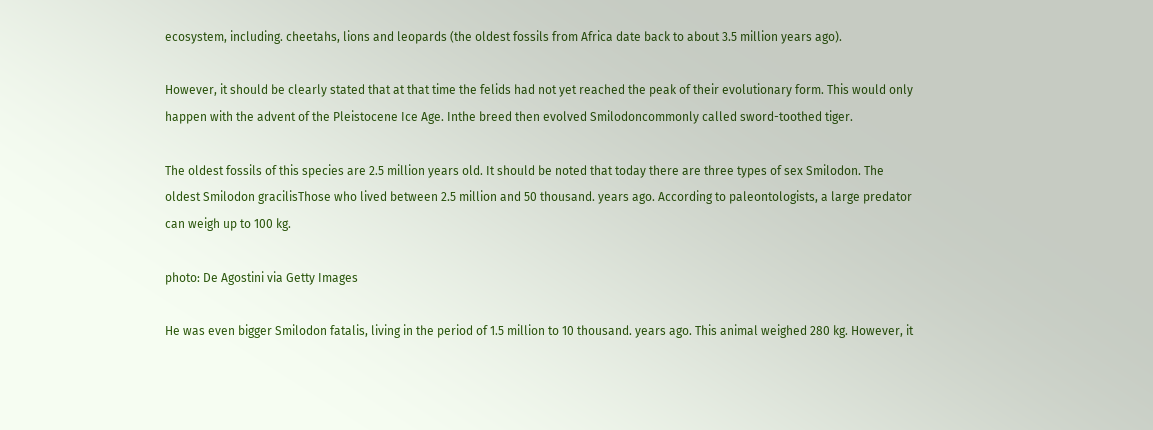ecosystem, including. cheetahs, lions and leopards (the oldest fossils from Africa date back to about 3.5 million years ago).

However, it should be clearly stated that at that time the felids had not yet reached the peak of their evolutionary form. This would only happen with the advent of the Pleistocene Ice Age. Inthe breed then evolved Smilodoncommonly called sword-toothed tiger.

The oldest fossils of this species are 2.5 million years old. It should be noted that today there are three types of sex Smilodon. The oldest Smilodon gracilisThose who lived between 2.5 million and 50 thousand. years ago. According to paleontologists, a large predator can weigh up to 100 kg.

photo: De Agostini via Getty Images

He was even bigger Smilodon fatalis, living in the period of 1.5 million to 10 thousand. years ago. This animal weighed 280 kg. However, it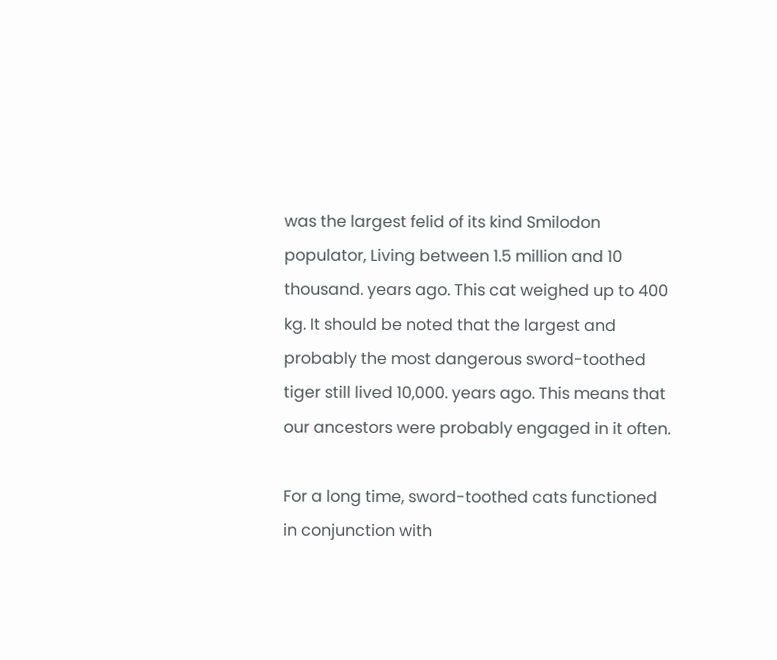was the largest felid of its kind Smilodon populator, Living between 1.5 million and 10 thousand. years ago. This cat weighed up to 400 kg. It should be noted that the largest and probably the most dangerous sword-toothed tiger still lived 10,000. years ago. This means that our ancestors were probably engaged in it often.

For a long time, sword-toothed cats functioned in conjunction with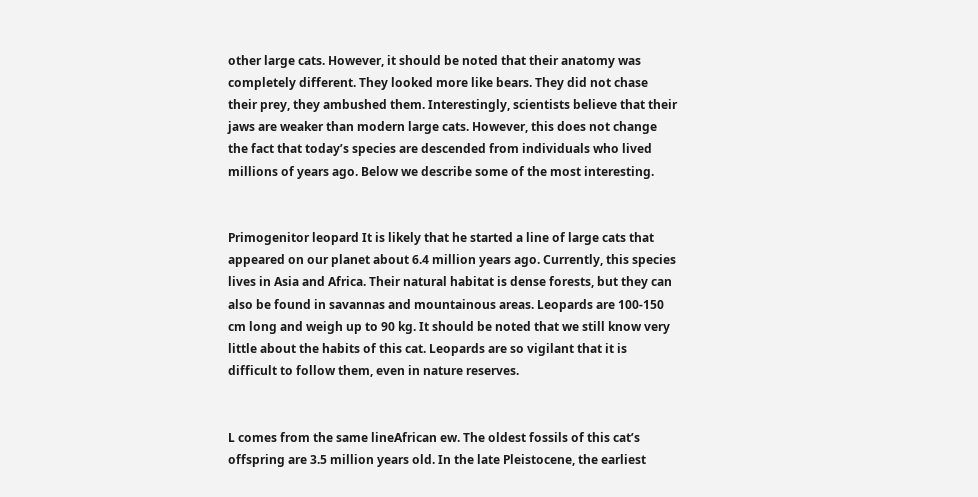other large cats. However, it should be noted that their anatomy was completely different. They looked more like bears. They did not chase their prey, they ambushed them. Interestingly, scientists believe that their jaws are weaker than modern large cats. However, this does not change the fact that today’s species are descended from individuals who lived millions of years ago. Below we describe some of the most interesting.


Primogenitor leopard It is likely that he started a line of large cats that appeared on our planet about 6.4 million years ago. Currently, this species lives in Asia and Africa. Their natural habitat is dense forests, but they can also be found in savannas and mountainous areas. Leopards are 100-150 cm long and weigh up to 90 kg. It should be noted that we still know very little about the habits of this cat. Leopards are so vigilant that it is difficult to follow them, even in nature reserves.


L comes from the same lineAfrican ew. The oldest fossils of this cat’s offspring are 3.5 million years old. In the late Pleistocene, the earliest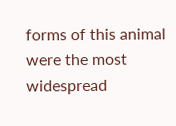forms of this animal were the most widespread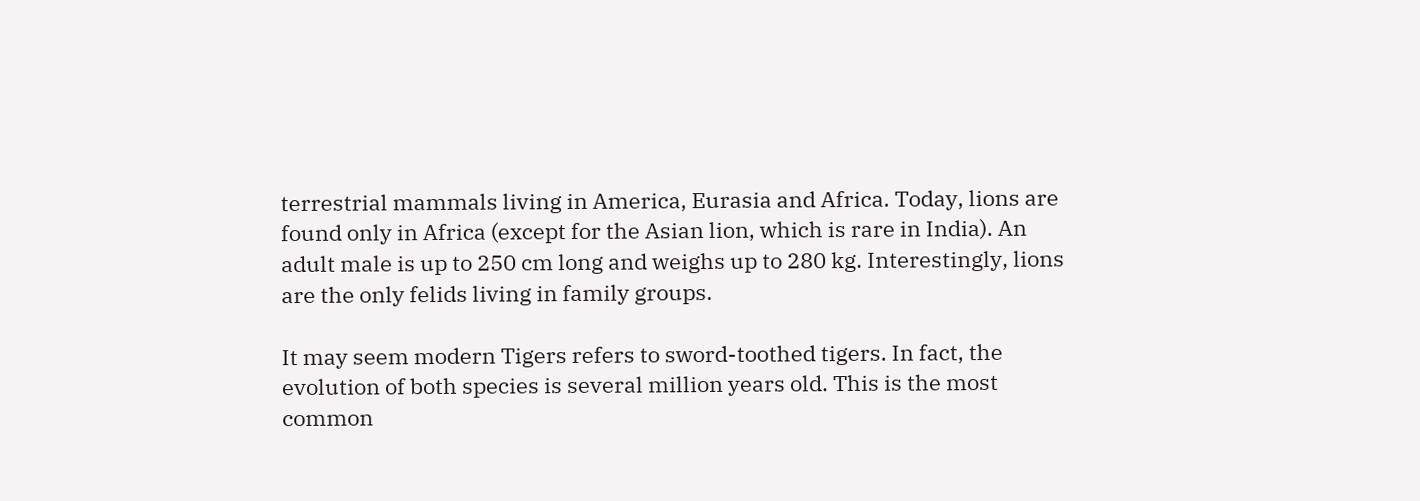terrestrial mammals living in America, Eurasia and Africa. Today, lions are found only in Africa (except for the Asian lion, which is rare in India). An adult male is up to 250 cm long and weighs up to 280 kg. Interestingly, lions are the only felids living in family groups.

It may seem modern Tigers refers to sword-toothed tigers. In fact, the evolution of both species is several million years old. This is the most common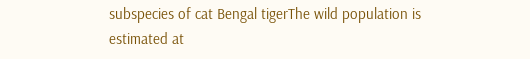subspecies of cat Bengal tigerThe wild population is estimated at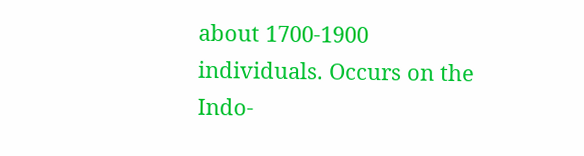about 1700-1900 individuals. Occurs on the Indo-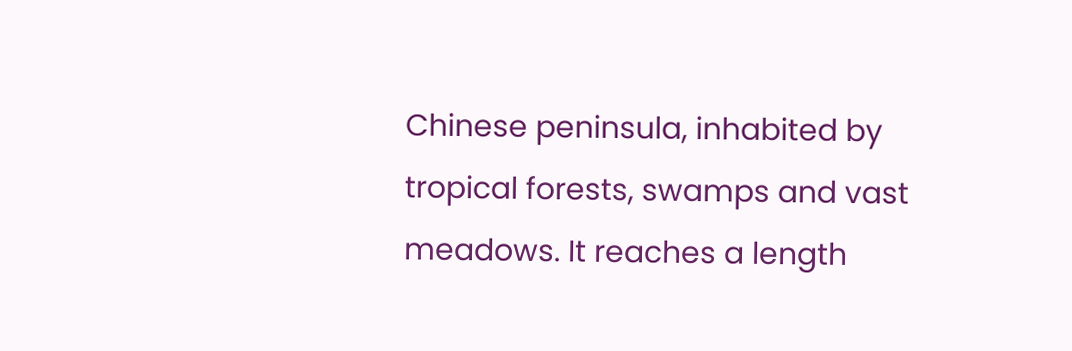Chinese peninsula, inhabited by tropical forests, swamps and vast meadows. It reaches a length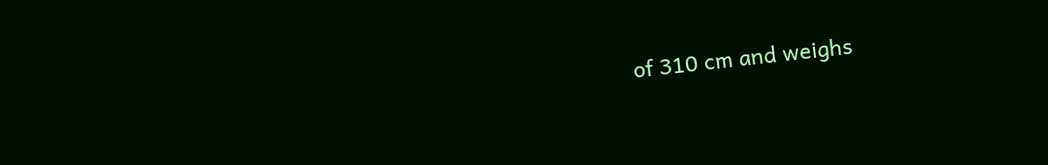of 310 cm and weighs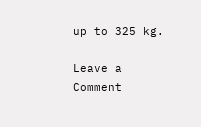up to 325 kg.

Leave a Comment